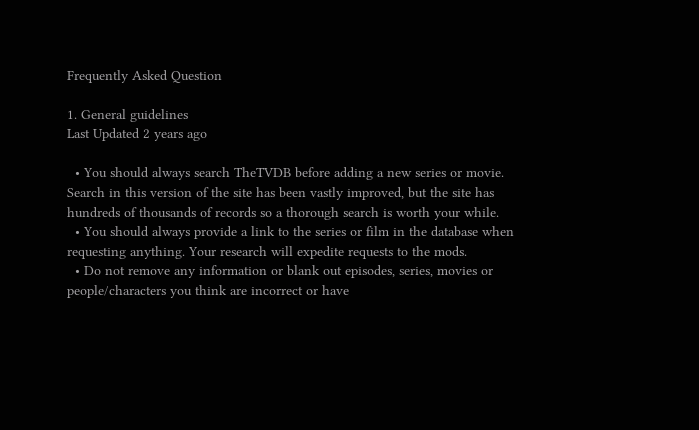Frequently Asked Question

1. General guidelines
Last Updated 2 years ago

  • You should always search TheTVDB before adding a new series or movie. Search in this version of the site has been vastly improved, but the site has hundreds of thousands of records so a thorough search is worth your while.
  • You should always provide a link to the series or film in the database when requesting anything. Your research will expedite requests to the mods.
  • Do not remove any information or blank out episodes, series, movies or people/characters you think are incorrect or have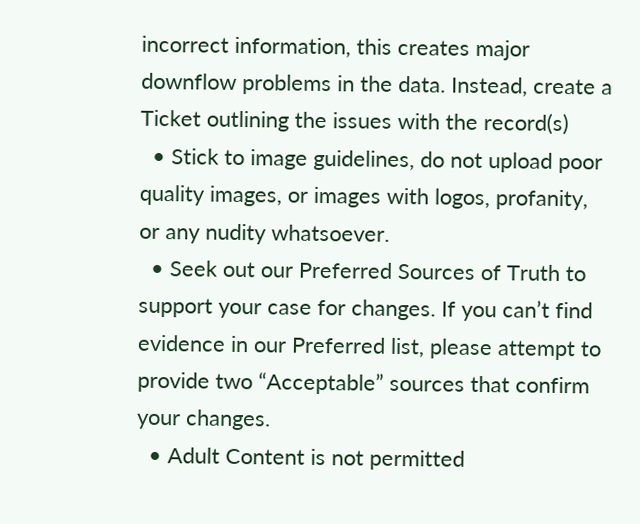incorrect information, this creates major downflow problems in the data. Instead, create a Ticket outlining the issues with the record(s)
  • Stick to image guidelines, do not upload poor quality images, or images with logos, profanity, or any nudity whatsoever.
  • Seek out our Preferred Sources of Truth to support your case for changes. If you can’t find evidence in our Preferred list, please attempt to provide two “Acceptable” sources that confirm your changes.
  • Adult Content is not permitted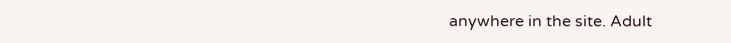anywhere in the site. Adult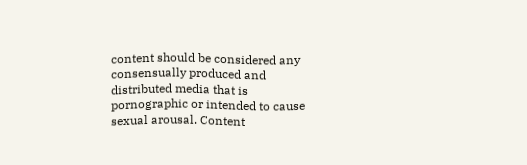content should be considered any consensually produced and distributed media that is pornographic or intended to cause sexual arousal. Content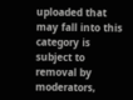uploaded that may fall into this category is subject to removal by moderators,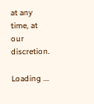at any time, at our discretion.

Loading ...